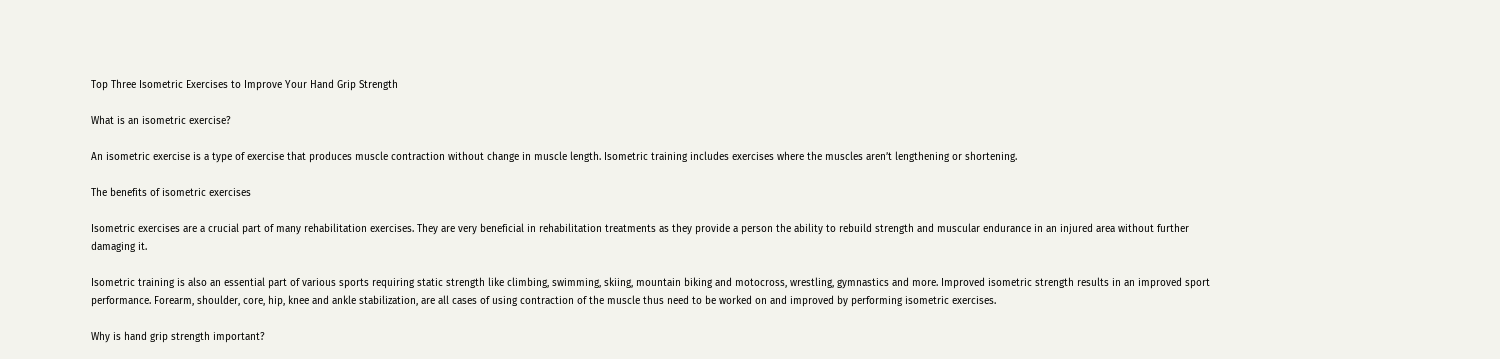Top Three Isometric Exercises to Improve Your Hand Grip Strength

What is an isometric exercise?

An isometric exercise is a type of exercise that produces muscle contraction without change in muscle length. Isometric training includes exercises where the muscles aren’t lengthening or shortening.

The benefits of isometric exercises

Isometric exercises are a crucial part of many rehabilitation exercises. They are very beneficial in rehabilitation treatments as they provide a person the ability to rebuild strength and muscular endurance in an injured area without further damaging it.

Isometric training is also an essential part of various sports requiring static strength like climbing, swimming, skiing, mountain biking and motocross, wrestling, gymnastics and more. Improved isometric strength results in an improved sport performance. Forearm, shoulder, core, hip, knee and ankle stabilization, are all cases of using contraction of the muscle thus need to be worked on and improved by performing isometric exercises.

Why is hand grip strength important?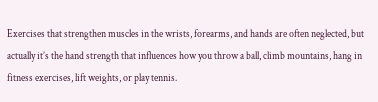Exercises that strengthen muscles in the wrists, forearms, and hands are often neglected, but actually it’s the hand strength that influences how you throw a ball, climb mountains, hang in fitness exercises, lift weights, or play tennis.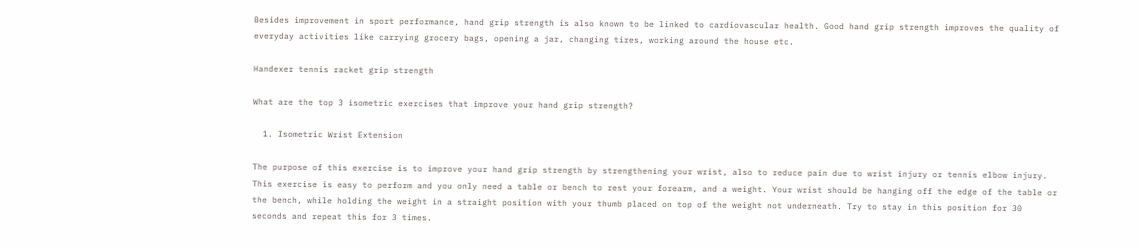Besides improvement in sport performance, hand grip strength is also known to be linked to cardiovascular health. Good hand grip strength improves the quality of everyday activities like carrying grocery bags, opening a jar, changing tires, working around the house etc.

Handexer tennis racket grip strength

What are the top 3 isometric exercises that improve your hand grip strength?

  1. Isometric Wrist Extension

The purpose of this exercise is to improve your hand grip strength by strengthening your wrist, also to reduce pain due to wrist injury or tennis elbow injury. This exercise is easy to perform and you only need a table or bench to rest your forearm, and a weight. Your wrist should be hanging off the edge of the table or the bench, while holding the weight in a straight position with your thumb placed on top of the weight not underneath. Try to stay in this position for 30 seconds and repeat this for 3 times.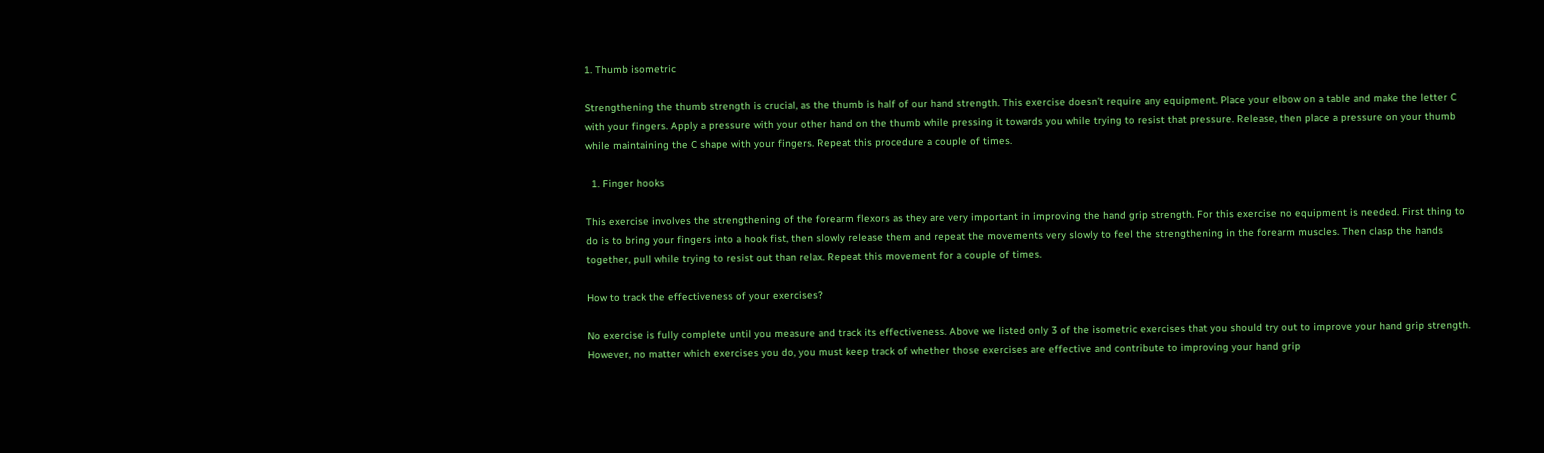1. Thumb isometric

Strengthening the thumb strength is crucial, as the thumb is half of our hand strength. This exercise doesn’t require any equipment. Place your elbow on a table and make the letter C with your fingers. Apply a pressure with your other hand on the thumb while pressing it towards you while trying to resist that pressure. Release, then place a pressure on your thumb while maintaining the C shape with your fingers. Repeat this procedure a couple of times.

  1. Finger hooks

This exercise involves the strengthening of the forearm flexors as they are very important in improving the hand grip strength. For this exercise no equipment is needed. First thing to do is to bring your fingers into a hook fist, then slowly release them and repeat the movements very slowly to feel the strengthening in the forearm muscles. Then clasp the hands together, pull while trying to resist out than relax. Repeat this movement for a couple of times.

How to track the effectiveness of your exercises?

No exercise is fully complete until you measure and track its effectiveness. Above we listed only 3 of the isometric exercises that you should try out to improve your hand grip strength. However, no matter which exercises you do, you must keep track of whether those exercises are effective and contribute to improving your hand grip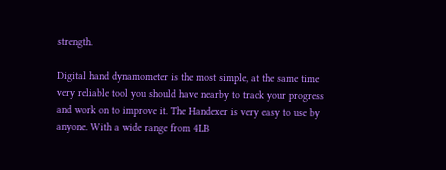strength.

Digital hand dynamometer is the most simple, at the same time very reliable tool you should have nearby to track your progress and work on to improve it. The Handexer is very easy to use by anyone. With a wide range from 4LB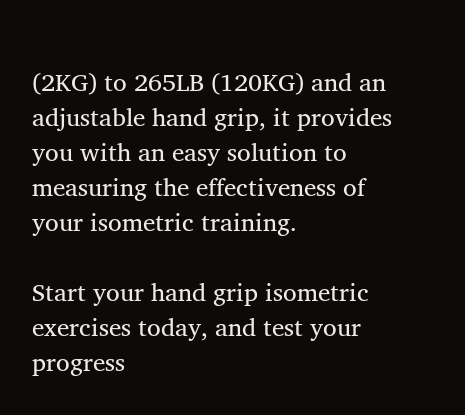(2KG) to 265LB (120KG) and an adjustable hand grip, it provides you with an easy solution to measuring the effectiveness of your isometric training.

Start your hand grip isometric exercises today, and test your progress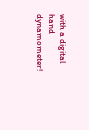with a digital hand dynamometer!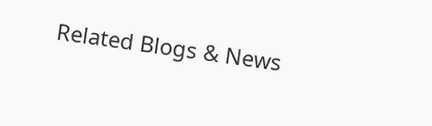Related Blogs & News